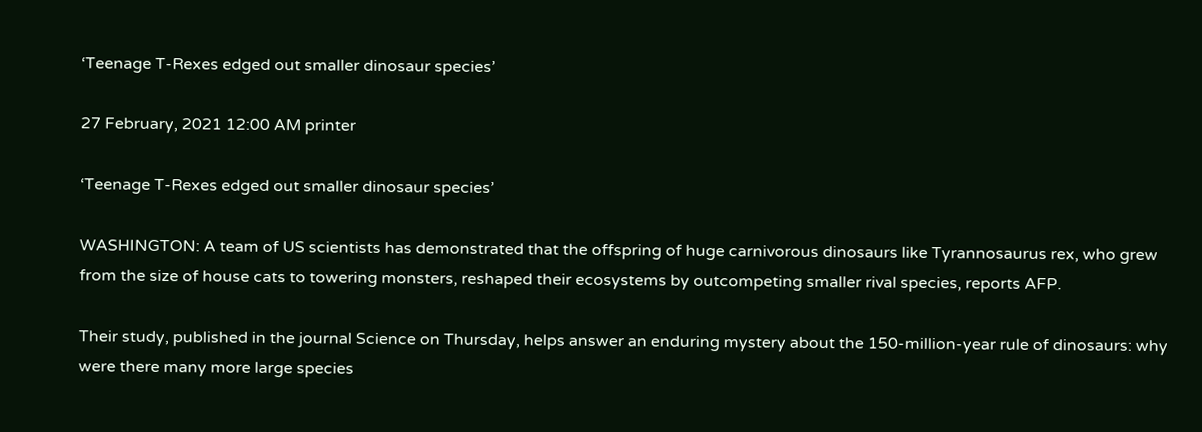‘Teenage T-Rexes edged out smaller dinosaur species’

27 February, 2021 12:00 AM printer

‘Teenage T-Rexes edged out smaller dinosaur species’

WASHINGTON: A team of US scientists has demonstrated that the offspring of huge carnivorous dinosaurs like Tyrannosaurus rex, who grew from the size of house cats to towering monsters, reshaped their ecosystems by outcompeting smaller rival species, reports AFP.

Their study, published in the journal Science on Thursday, helps answer an enduring mystery about the 150-million-year rule of dinosaurs: why were there many more large species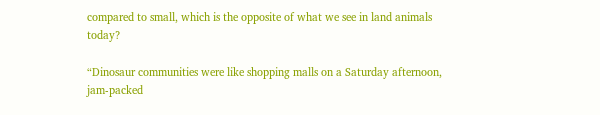compared to small, which is the opposite of what we see in land animals today?

“Dinosaur communities were like shopping malls on a Saturday afternoon, jam-packed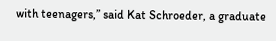with teenagers,” said Kat Schroeder, a graduate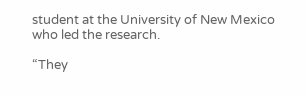student at the University of New Mexico who led the research.

“They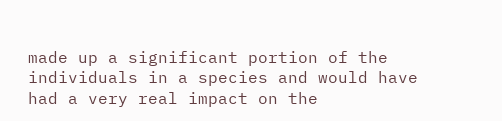made up a significant portion of the individuals in a species and would have had a very real impact on the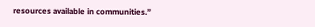resources available in communities.”